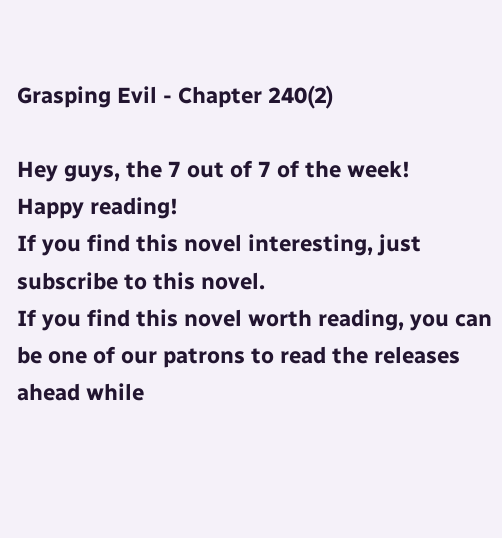Grasping Evil - Chapter 240(2)

Hey guys, the 7 out of 7 of the week!
Happy reading!
If you find this novel interesting, just subscribe to this novel.
If you find this novel worth reading, you can be one of our patrons to read the releases ahead while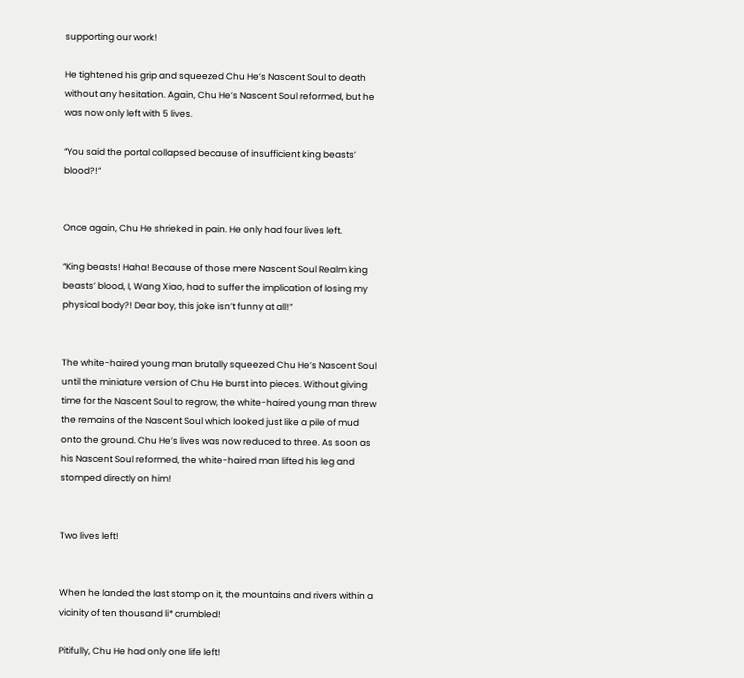supporting our work!

He tightened his grip and squeezed Chu He’s Nascent Soul to death without any hesitation. Again, Chu He’s Nascent Soul reformed, but he was now only left with 5 lives.

“You said the portal collapsed because of insufficient king beasts’ blood?!”


Once again, Chu He shrieked in pain. He only had four lives left.

“King beasts! Haha! Because of those mere Nascent Soul Realm king beasts’ blood, I, Wang Xiao, had to suffer the implication of losing my physical body?! Dear boy, this joke isn’t funny at all!”


The white-haired young man brutally squeezed Chu He’s Nascent Soul until the miniature version of Chu He burst into pieces. Without giving time for the Nascent Soul to regrow, the white-haired young man threw the remains of the Nascent Soul which looked just like a pile of mud onto the ground. Chu He’s lives was now reduced to three. As soon as his Nascent Soul reformed, the white-haired man lifted his leg and stomped directly on him!


Two lives left!


When he landed the last stomp on it, the mountains and rivers within a vicinity of ten thousand li* crumbled!

Pitifully, Chu He had only one life left!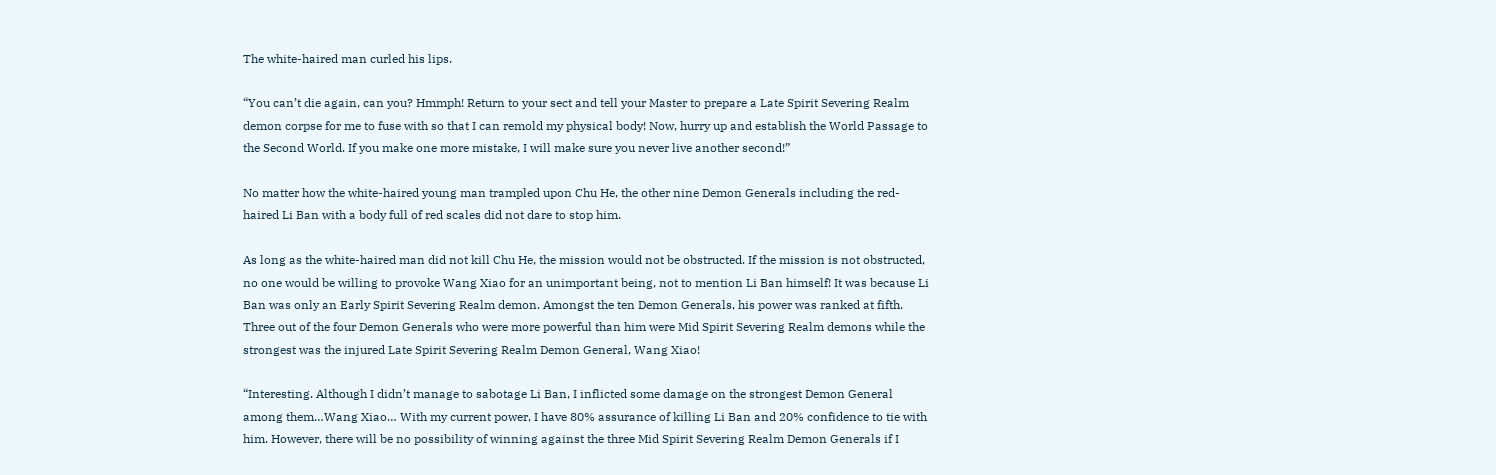The white-haired man curled his lips.

“You can’t die again, can you? Hmmph! Return to your sect and tell your Master to prepare a Late Spirit Severing Realm demon corpse for me to fuse with so that I can remold my physical body! Now, hurry up and establish the World Passage to the Second World. If you make one more mistake, I will make sure you never live another second!”

No matter how the white-haired young man trampled upon Chu He, the other nine Demon Generals including the red-haired Li Ban with a body full of red scales did not dare to stop him.

As long as the white-haired man did not kill Chu He, the mission would not be obstructed. If the mission is not obstructed, no one would be willing to provoke Wang Xiao for an unimportant being, not to mention Li Ban himself! It was because Li Ban was only an Early Spirit Severing Realm demon. Amongst the ten Demon Generals, his power was ranked at fifth. Three out of the four Demon Generals who were more powerful than him were Mid Spirit Severing Realm demons while the strongest was the injured Late Spirit Severing Realm Demon General, Wang Xiao!

“Interesting. Although I didn’t manage to sabotage Li Ban, I inflicted some damage on the strongest Demon General among them…Wang Xiao… With my current power, I have 80% assurance of killing Li Ban and 20% confidence to tie with him. However, there will be no possibility of winning against the three Mid Spirit Severing Realm Demon Generals if I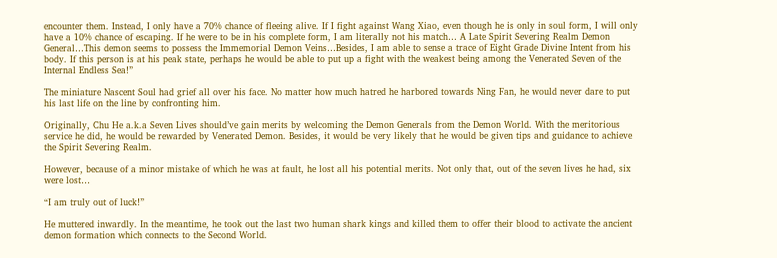encounter them. Instead, I only have a 70% chance of fleeing alive. If I fight against Wang Xiao, even though he is only in soul form, I will only have a 10% chance of escaping. If he were to be in his complete form, I am literally not his match… A Late Spirit Severing Realm Demon General…This demon seems to possess the Immemorial Demon Veins…Besides, I am able to sense a trace of Eight Grade Divine Intent from his body. If this person is at his peak state, perhaps he would be able to put up a fight with the weakest being among the Venerated Seven of the Internal Endless Sea!”

The miniature Nascent Soul had grief all over his face. No matter how much hatred he harbored towards Ning Fan, he would never dare to put his last life on the line by confronting him.

Originally, Chu He a.k.a Seven Lives should’ve gain merits by welcoming the Demon Generals from the Demon World. With the meritorious service he did, he would be rewarded by Venerated Demon. Besides, it would be very likely that he would be given tips and guidance to achieve the Spirit Severing Realm.

However, because of a minor mistake of which he was at fault, he lost all his potential merits. Not only that, out of the seven lives he had, six were lost…

“I am truly out of luck!”

He muttered inwardly. In the meantime, he took out the last two human shark kings and killed them to offer their blood to activate the ancient demon formation which connects to the Second World.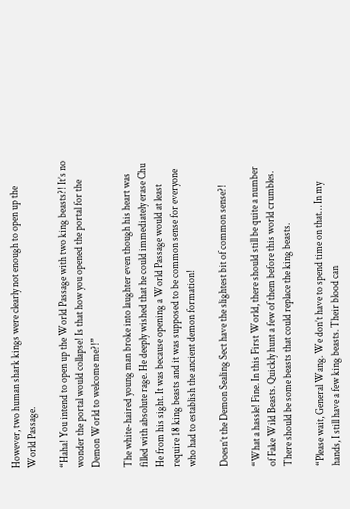However, two human shark kings were clearly not enough to open up the World Passage.

“Haha! You intend to open up the World Passage with two king beasts?! It’s no wonder the portal would collapse! Is that how you opened the portal for the Demon World to welcome me?!”

The white-haired young man broke into laughter even though his heart was filled with absolute rage. He deeply wished that he could immediately erase Chu He from his sight. It was because opening a World Passage would at least require 18 king beasts and it was supposed to be common sense for everyone who had to establish the ancient demon formation!

Doesn’t the Demon Sealing Sect have the slightest bit of common sense?!

“What a hassle! Fine. In this First World, there should still be quite a number of Fake Wild Beasts. Quickly hunt a few of them before this world crumbles. There should be some beasts that could replace the king beasts.

“Please wait, General Wang. We don’t have to spend time on that… In my hands, I still have a few king beasts. Their blood can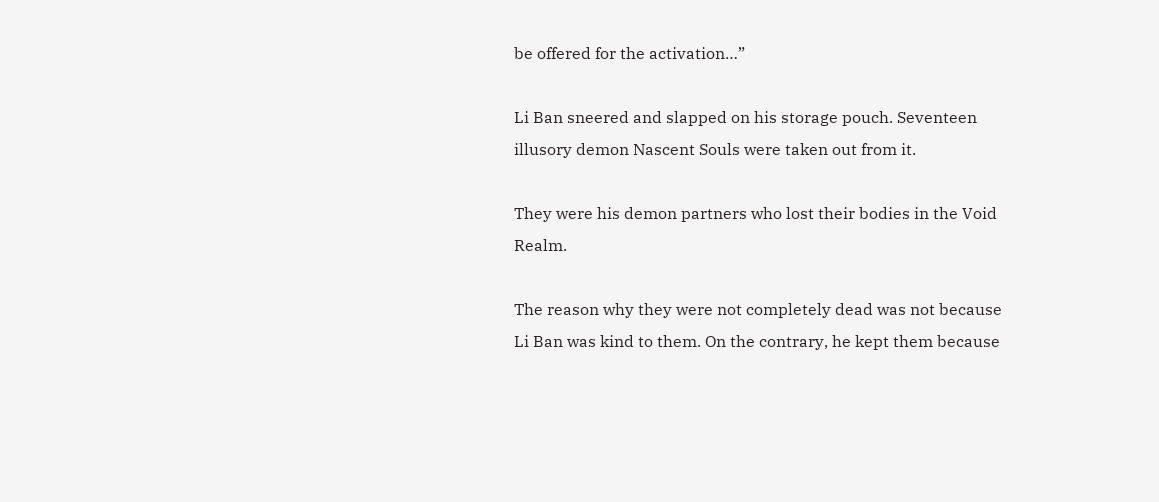be offered for the activation…”

Li Ban sneered and slapped on his storage pouch. Seventeen illusory demon Nascent Souls were taken out from it.

They were his demon partners who lost their bodies in the Void Realm.

The reason why they were not completely dead was not because Li Ban was kind to them. On the contrary, he kept them because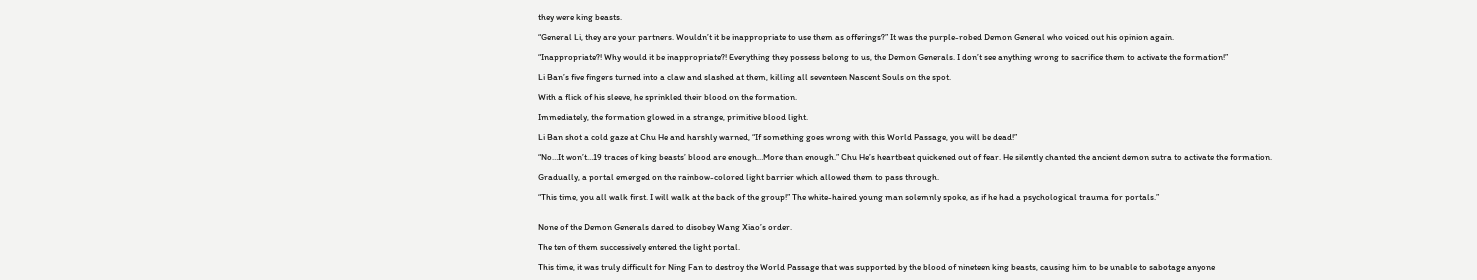they were king beasts.

“General Li, they are your partners. Wouldn’t it be inappropriate to use them as offerings?” It was the purple-robed Demon General who voiced out his opinion again.

“Inappropriate?! Why would it be inappropriate?! Everything they possess belong to us, the Demon Generals. I don’t see anything wrong to sacrifice them to activate the formation!”

Li Ban’s five fingers turned into a claw and slashed at them, killing all seventeen Nascent Souls on the spot.

With a flick of his sleeve, he sprinkled their blood on the formation.

Immediately, the formation glowed in a strange, primitive blood light.

Li Ban shot a cold gaze at Chu He and harshly warned, “If something goes wrong with this World Passage, you will be dead!”

“No…It won’t…19 traces of king beasts’ blood are enough…More than enough.” Chu He’s heartbeat quickened out of fear. He silently chanted the ancient demon sutra to activate the formation.

Gradually, a portal emerged on the rainbow-colored light barrier which allowed them to pass through.

“This time, you all walk first. I will walk at the back of the group!” The white-haired young man solemnly spoke, as if he had a psychological trauma for portals.”


None of the Demon Generals dared to disobey Wang Xiao’s order.

The ten of them successively entered the light portal.

This time, it was truly difficult for Ning Fan to destroy the World Passage that was supported by the blood of nineteen king beasts, causing him to be unable to sabotage anyone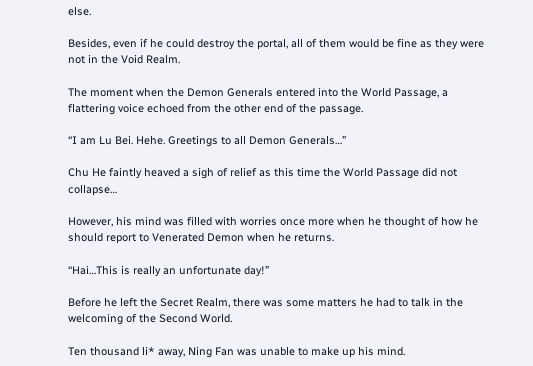else.

Besides, even if he could destroy the portal, all of them would be fine as they were not in the Void Realm.

The moment when the Demon Generals entered into the World Passage, a flattering voice echoed from the other end of the passage.

“I am Lu Bei. Hehe. Greetings to all Demon Generals…”

Chu He faintly heaved a sigh of relief as this time the World Passage did not collapse…

However, his mind was filled with worries once more when he thought of how he should report to Venerated Demon when he returns.

“Hai…This is really an unfortunate day!”

Before he left the Secret Realm, there was some matters he had to talk in the welcoming of the Second World.

Ten thousand li* away, Ning Fan was unable to make up his mind.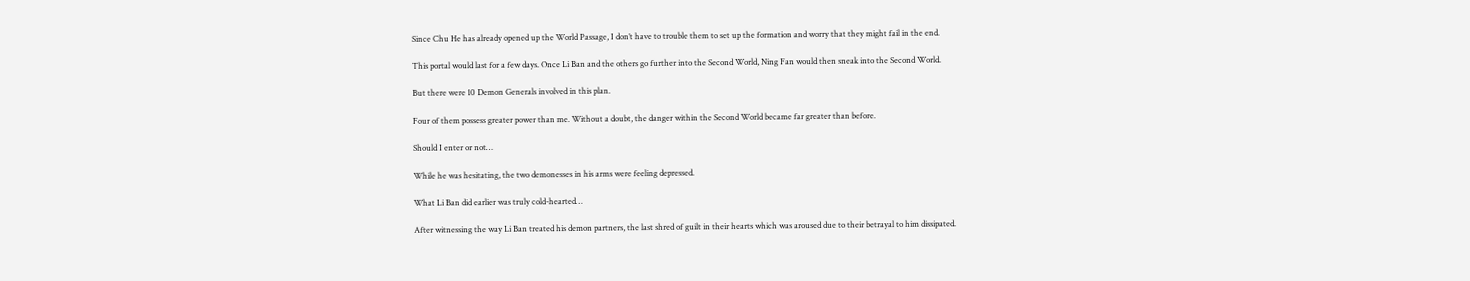Since Chu He has already opened up the World Passage, I don’t have to trouble them to set up the formation and worry that they might fail in the end.

This portal would last for a few days. Once Li Ban and the others go further into the Second World, Ning Fan would then sneak into the Second World.

But there were 10 Demon Generals involved in this plan.

Four of them possess greater power than me. Without a doubt, the danger within the Second World became far greater than before.

Should I enter or not…

While he was hesitating, the two demonesses in his arms were feeling depressed.

What Li Ban did earlier was truly cold-hearted…

After witnessing the way Li Ban treated his demon partners, the last shred of guilt in their hearts which was aroused due to their betrayal to him dissipated.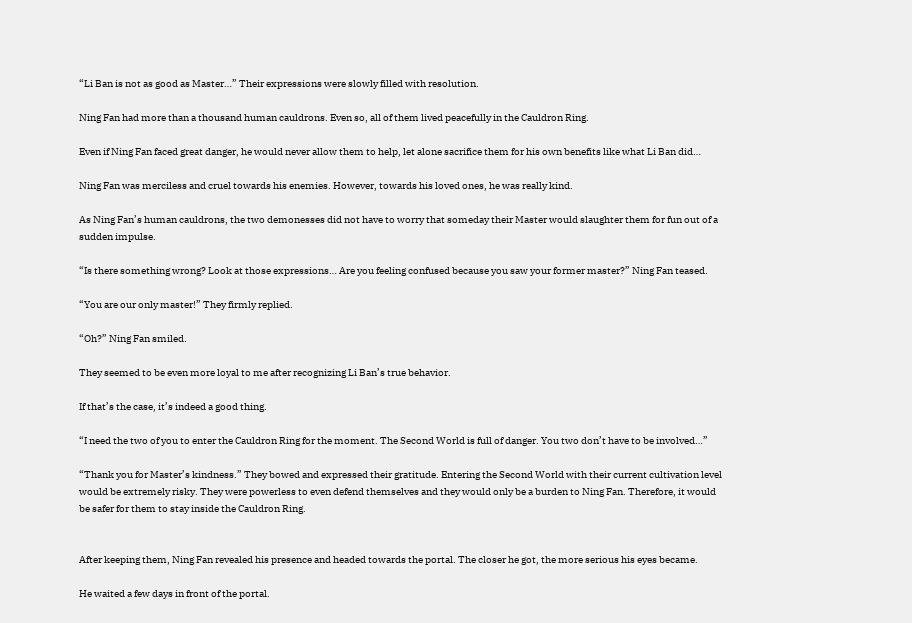“Li Ban is not as good as Master…” Their expressions were slowly filled with resolution.

Ning Fan had more than a thousand human cauldrons. Even so, all of them lived peacefully in the Cauldron Ring.

Even if Ning Fan faced great danger, he would never allow them to help, let alone sacrifice them for his own benefits like what Li Ban did…

Ning Fan was merciless and cruel towards his enemies. However, towards his loved ones, he was really kind.

As Ning Fan’s human cauldrons, the two demonesses did not have to worry that someday their Master would slaughter them for fun out of a sudden impulse.

“Is there something wrong? Look at those expressions… Are you feeling confused because you saw your former master?” Ning Fan teased.

“You are our only master!” They firmly replied.

“Oh?” Ning Fan smiled.

They seemed to be even more loyal to me after recognizing Li Ban’s true behavior.

If that’s the case, it’s indeed a good thing.

“I need the two of you to enter the Cauldron Ring for the moment. The Second World is full of danger. You two don’t have to be involved…”

“Thank you for Master’s kindness.” They bowed and expressed their gratitude. Entering the Second World with their current cultivation level would be extremely risky. They were powerless to even defend themselves and they would only be a burden to Ning Fan. Therefore, it would be safer for them to stay inside the Cauldron Ring.


After keeping them, Ning Fan revealed his presence and headed towards the portal. The closer he got, the more serious his eyes became.

He waited a few days in front of the portal.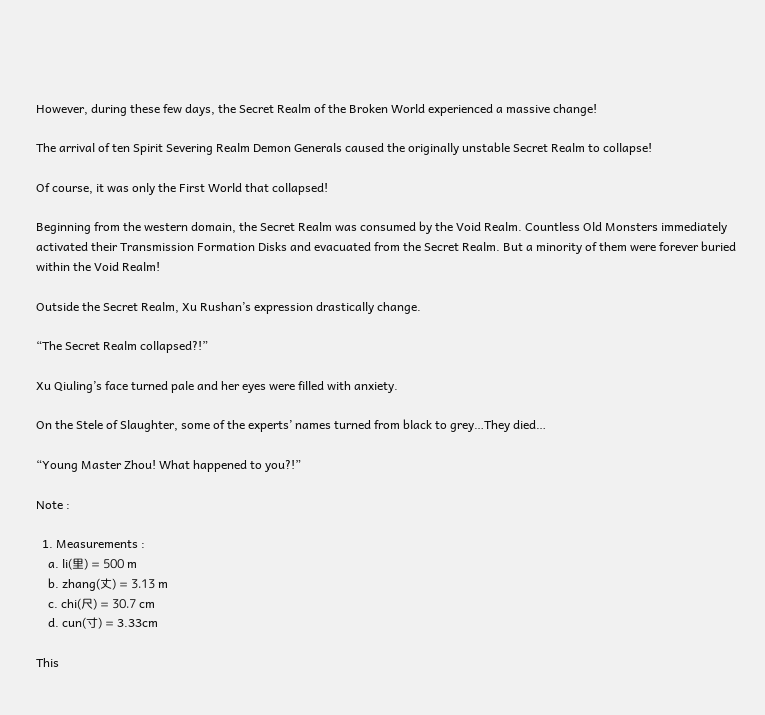However, during these few days, the Secret Realm of the Broken World experienced a massive change!

The arrival of ten Spirit Severing Realm Demon Generals caused the originally unstable Secret Realm to collapse!

Of course, it was only the First World that collapsed!

Beginning from the western domain, the Secret Realm was consumed by the Void Realm. Countless Old Monsters immediately activated their Transmission Formation Disks and evacuated from the Secret Realm. But a minority of them were forever buried within the Void Realm!

Outside the Secret Realm, Xu Rushan’s expression drastically change.

“The Secret Realm collapsed?!”

Xu Qiuling’s face turned pale and her eyes were filled with anxiety.

On the Stele of Slaughter, some of the experts’ names turned from black to grey…They died…

“Young Master Zhou! What happened to you?!”

Note :

  1. Measurements :
    a. li(里) = 500 m
    b. zhang(丈) = 3.13 m
    c. chi(尺) = 30.7 cm
    d. cun(寸) = 3.33cm

This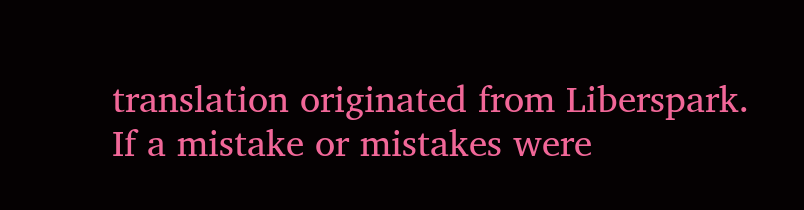translation originated from Liberspark.
If a mistake or mistakes were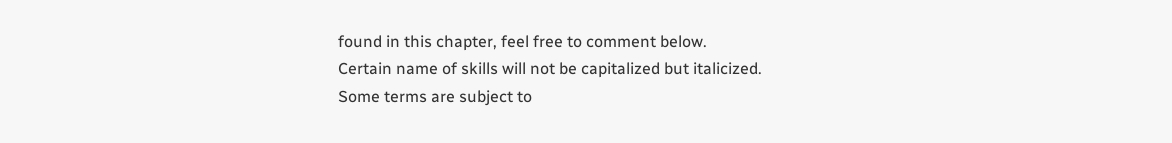found in this chapter, feel free to comment below.
Certain name of skills will not be capitalized but italicized.
Some terms are subject to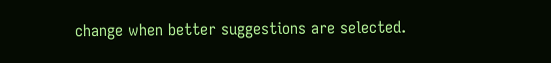change when better suggestions are selected.